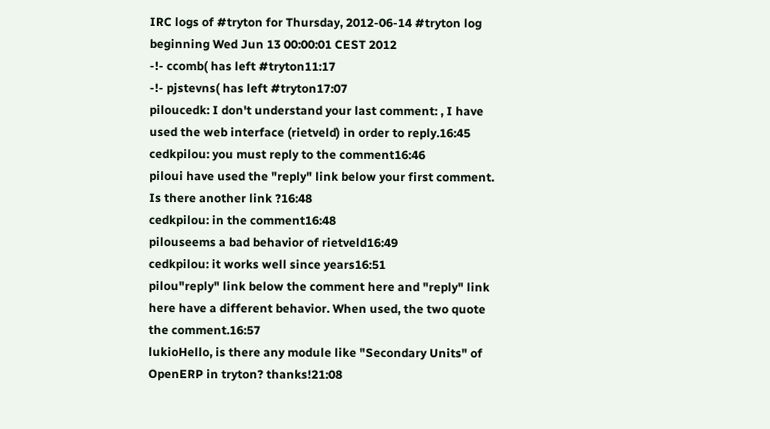IRC logs of #tryton for Thursday, 2012-06-14 #tryton log beginning Wed Jun 13 00:00:01 CEST 2012
-!- ccomb( has left #tryton11:17
-!- pjstevns( has left #tryton17:07
piloucedk: I don't understand your last comment: , I have used the web interface (rietveld) in order to reply.16:45
cedkpilou: you must reply to the comment16:46
piloui have used the "reply" link below your first comment. Is there another link ?16:48
cedkpilou: in the comment16:48
pilouseems a bad behavior of rietveld16:49
cedkpilou: it works well since years16:51
pilou"reply" link below the comment here and "reply" link here have a different behavior. When used, the two quote the comment.16:57
lukioHello, is there any module like "Secondary Units" of OpenERP in tryton? thanks!21:08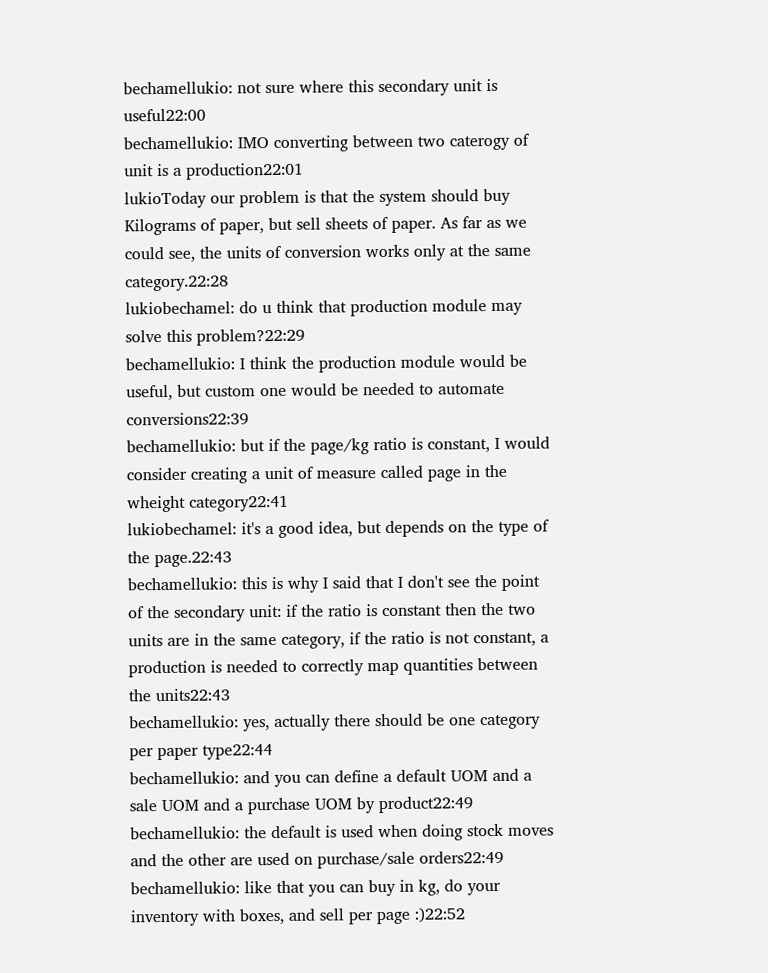bechamellukio: not sure where this secondary unit is useful22:00
bechamellukio: IMO converting between two caterogy of unit is a production22:01
lukioToday our problem is that the system should buy Kilograms of paper, but sell sheets of paper. As far as we could see, the units of conversion works only at the same category.22:28
lukiobechamel: do u think that production module may solve this problem?22:29
bechamellukio: I think the production module would be useful, but custom one would be needed to automate conversions22:39
bechamellukio: but if the page/kg ratio is constant, I would consider creating a unit of measure called page in the wheight category22:41
lukiobechamel: it's a good idea, but depends on the type of the page.22:43
bechamellukio: this is why I said that I don't see the point of the secondary unit: if the ratio is constant then the two units are in the same category, if the ratio is not constant, a production is needed to correctly map quantities between the units22:43
bechamellukio: yes, actually there should be one category per paper type22:44
bechamellukio: and you can define a default UOM and a sale UOM and a purchase UOM by product22:49
bechamellukio: the default is used when doing stock moves and the other are used on purchase/sale orders22:49
bechamellukio: like that you can buy in kg, do your inventory with boxes, and sell per page :)22:52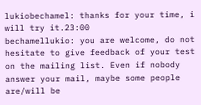lukiobechamel: thanks for your time, i will try it.23:00
bechamellukio: you are welcome, do not hesitate to give feedback of your test on the mailing list. Even if nobody answer your mail, maybe some people are/will be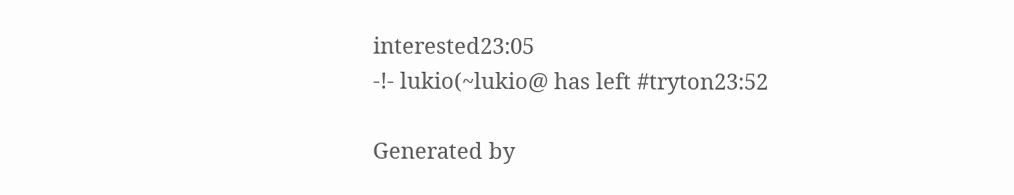interested23:05
-!- lukio(~lukio@ has left #tryton23:52

Generated by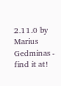2.11.0 by Marius Gedminas - find it at!